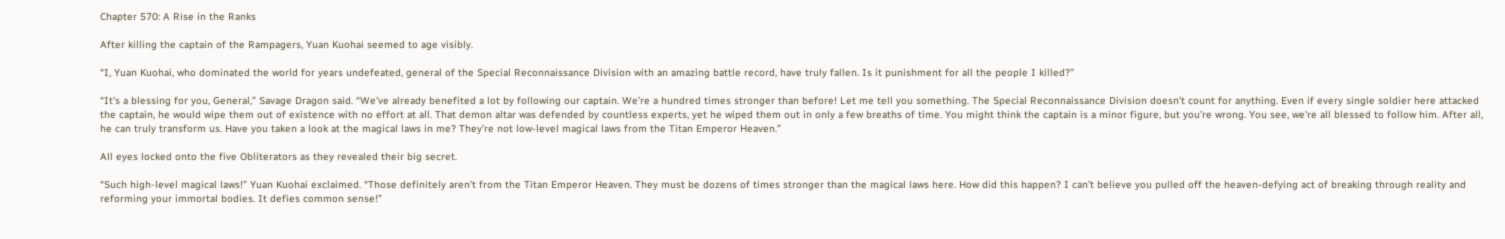Chapter 570: A Rise in the Ranks

After killing the captain of the Rampagers, Yuan Kuohai seemed to age visibly.

“I, Yuan Kuohai, who dominated the world for years undefeated, general of the Special Reconnaissance Division with an amazing battle record, have truly fallen. Is it punishment for all the people I killed?”

“It’s a blessing for you, General,” Savage Dragon said. “We’ve already benefited a lot by following our captain. We’re a hundred times stronger than before! Let me tell you something. The Special Reconnaissance Division doesn't count for anything. Even if every single soldier here attacked the captain, he would wipe them out of existence with no effort at all. That demon altar was defended by countless experts, yet he wiped them out in only a few breaths of time. You might think the captain is a minor figure, but you’re wrong. You see, we're all blessed to follow him. After all, he can truly transform us. Have you taken a look at the magical laws in me? They’re not low-level magical laws from the Titan Emperor Heaven.”

All eyes locked onto the five Obliterators as they revealed their big secret.

“Such high-level magical laws!” Yuan Kuohai exclaimed. “Those definitely aren’t from the Titan Emperor Heaven. They must be dozens of times stronger than the magical laws here. How did this happen? I can’t believe you pulled off the heaven-defying act of breaking through reality and reforming your immortal bodies. It defies common sense!”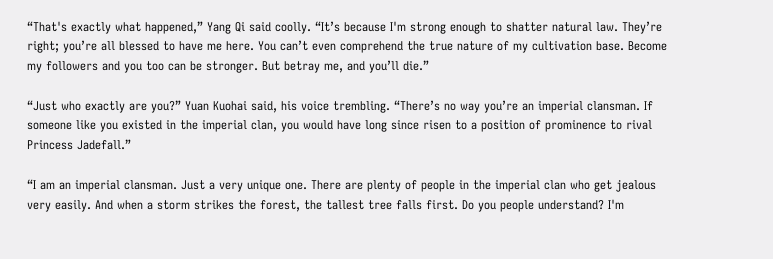“That's exactly what happened,” Yang Qi said coolly. “It’s because I'm strong enough to shatter natural law. They’re right; you’re all blessed to have me here. You can’t even comprehend the true nature of my cultivation base. Become my followers and you too can be stronger. But betray me, and you’ll die.”

“Just who exactly are you?” Yuan Kuohai said, his voice trembling. “There’s no way you’re an imperial clansman. If someone like you existed in the imperial clan, you would have long since risen to a position of prominence to rival Princess Jadefall.”

“I am an imperial clansman. Just a very unique one. There are plenty of people in the imperial clan who get jealous very easily. And when a storm strikes the forest, the tallest tree falls first. Do you people understand? I'm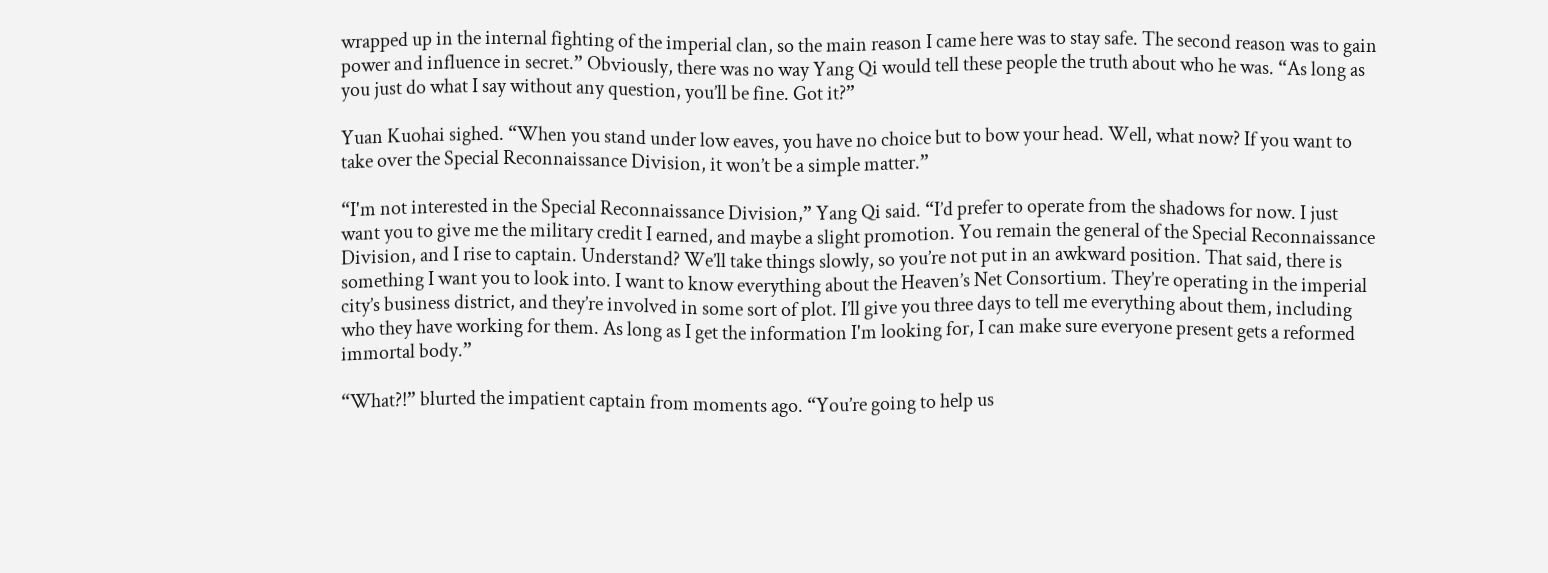wrapped up in the internal fighting of the imperial clan, so the main reason I came here was to stay safe. The second reason was to gain power and influence in secret.” Obviously, there was no way Yang Qi would tell these people the truth about who he was. “As long as you just do what I say without any question, you’ll be fine. Got it?”

Yuan Kuohai sighed. “When you stand under low eaves, you have no choice but to bow your head. Well, what now? If you want to take over the Special Reconnaissance Division, it won’t be a simple matter.”

“I'm not interested in the Special Reconnaissance Division,” Yang Qi said. “I’d prefer to operate from the shadows for now. I just want you to give me the military credit I earned, and maybe a slight promotion. You remain the general of the Special Reconnaissance Division, and I rise to captain. Understand? We’ll take things slowly, so you’re not put in an awkward position. That said, there is something I want you to look into. I want to know everything about the Heaven’s Net Consortium. They’re operating in the imperial city’s business district, and they’re involved in some sort of plot. I’ll give you three days to tell me everything about them, including who they have working for them. As long as I get the information I'm looking for, I can make sure everyone present gets a reformed immortal body.”

“What?!” blurted the impatient captain from moments ago. “You’re going to help us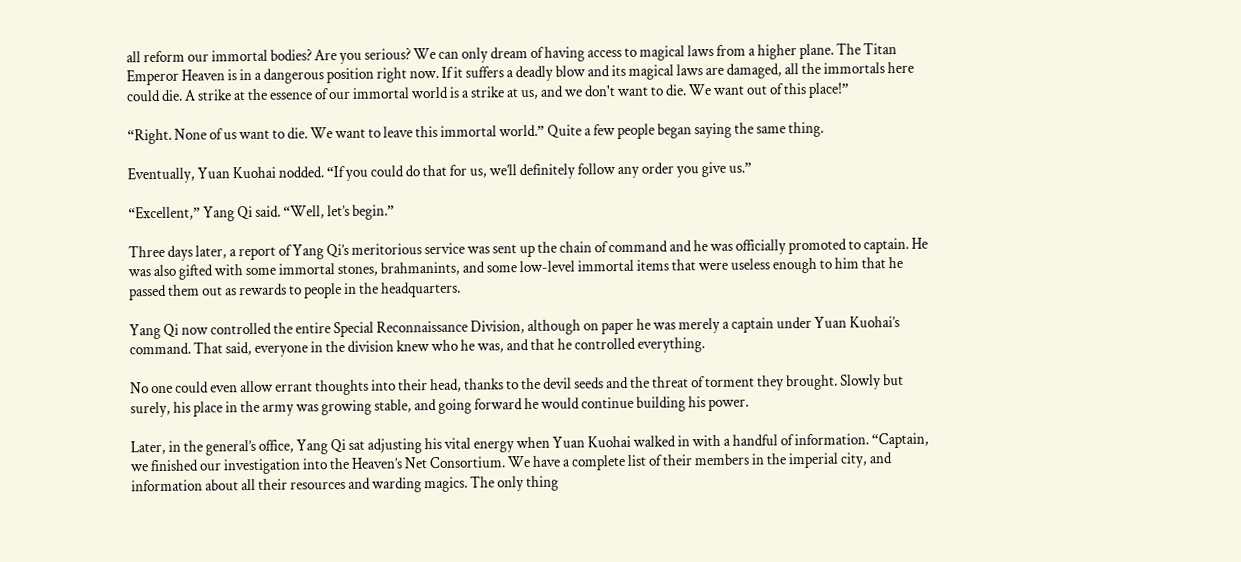all reform our immortal bodies? Are you serious? We can only dream of having access to magical laws from a higher plane. The Titan Emperor Heaven is in a dangerous position right now. If it suffers a deadly blow and its magical laws are damaged, all the immortals here could die. A strike at the essence of our immortal world is a strike at us, and we don't want to die. We want out of this place!”

“Right. None of us want to die. We want to leave this immortal world.” Quite a few people began saying the same thing.

Eventually, Yuan Kuohai nodded. “If you could do that for us, we’ll definitely follow any order you give us.”

“Excellent,” Yang Qi said. “Well, let’s begin.”

Three days later, a report of Yang Qi’s meritorious service was sent up the chain of command and he was officially promoted to captain. He was also gifted with some immortal stones, brahmanints, and some low-level immortal items that were useless enough to him that he passed them out as rewards to people in the headquarters.

Yang Qi now controlled the entire Special Reconnaissance Division, although on paper he was merely a captain under Yuan Kuohai’s command. That said, everyone in the division knew who he was, and that he controlled everything.

No one could even allow errant thoughts into their head, thanks to the devil seeds and the threat of torment they brought. Slowly but surely, his place in the army was growing stable, and going forward he would continue building his power.

Later, in the general’s office, Yang Qi sat adjusting his vital energy when Yuan Kuohai walked in with a handful of information. “Captain, we finished our investigation into the Heaven’s Net Consortium. We have a complete list of their members in the imperial city, and information about all their resources and warding magics. The only thing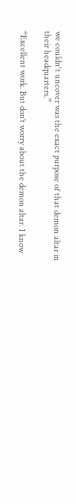we couldn't uncover was the exact purpose of that demon altar in their headquarters.”

“Excellent work. But don’t worry about the demon altar. I know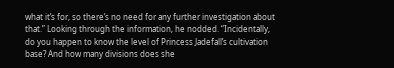what it’s for, so there’s no need for any further investigation about that.” Looking through the information, he nodded. “Incidentally, do you happen to know the level of Princess Jadefall’s cultivation base? And how many divisions does she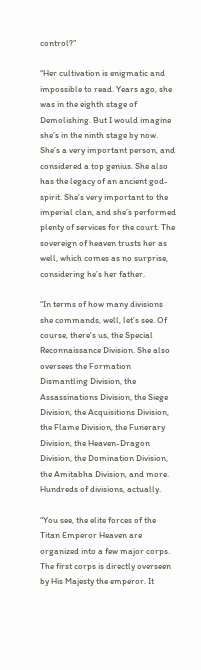control?”

“Her cultivation is enigmatic and impossible to read. Years ago, she was in the eighth stage of Demolishing. But I would imagine she’s in the ninth stage by now. She’s a very important person, and considered a top genius. She also has the legacy of an ancient god-spirit. She’s very important to the imperial clan, and she’s performed plenty of services for the court. The sovereign of heaven trusts her as well, which comes as no surprise, considering he’s her father.

“In terms of how many divisions she commands, well, let’s see. Of course, there’s us, the Special Reconnaissance Division. She also oversees the Formation Dismantling Division, the Assassinations Division, the Siege Division, the Acquisitions Division, the Flame Division, the Funerary Division, the Heaven-Dragon Division, the Domination Division, the Amitabha Division, and more. Hundreds of divisions, actually.

“You see, the elite forces of the Titan Emperor Heaven are organized into a few major corps. The first corps is directly overseen by His Majesty the emperor. It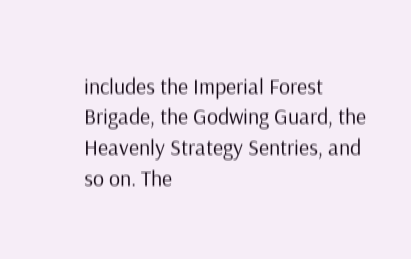includes the Imperial Forest Brigade, the Godwing Guard, the Heavenly Strategy Sentries, and so on. The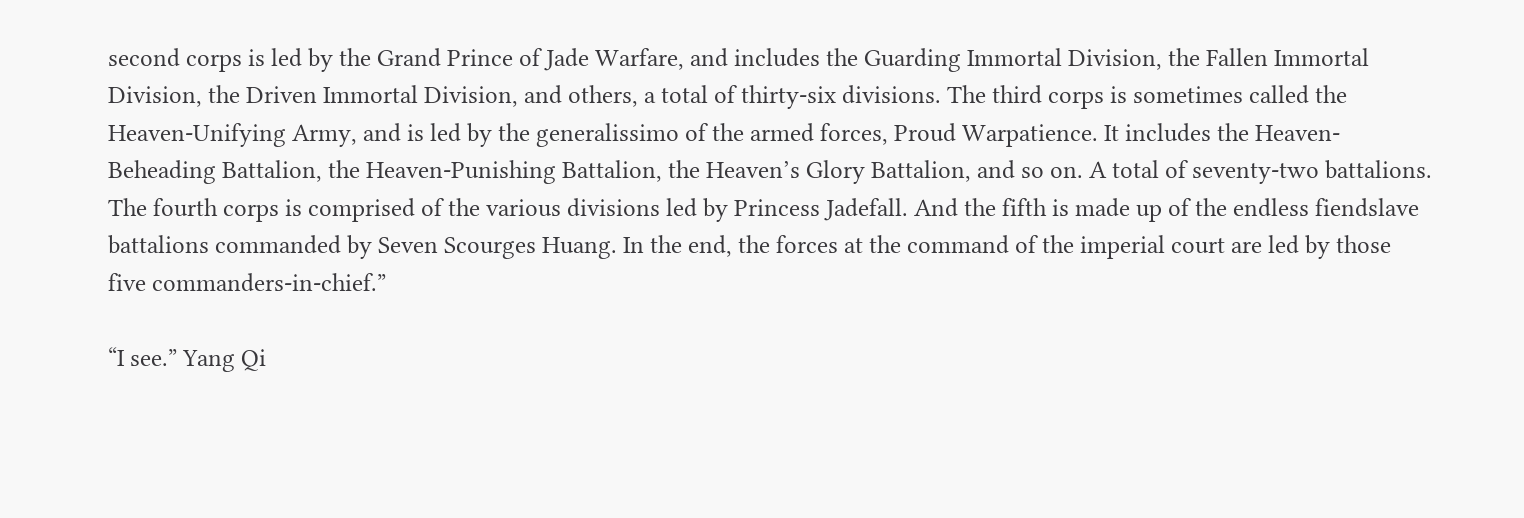second corps is led by the Grand Prince of Jade Warfare, and includes the Guarding Immortal Division, the Fallen Immortal Division, the Driven Immortal Division, and others, a total of thirty-six divisions. The third corps is sometimes called the Heaven-Unifying Army, and is led by the generalissimo of the armed forces, Proud Warpatience. It includes the Heaven-Beheading Battalion, the Heaven-Punishing Battalion, the Heaven’s Glory Battalion, and so on. A total of seventy-two battalions. The fourth corps is comprised of the various divisions led by Princess Jadefall. And the fifth is made up of the endless fiendslave battalions commanded by Seven Scourges Huang. In the end, the forces at the command of the imperial court are led by those five commanders-in-chief.”

“I see.” Yang Qi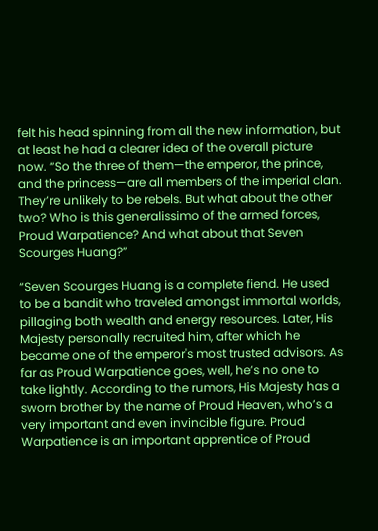felt his head spinning from all the new information, but at least he had a clearer idea of the overall picture now. “So the three of them—the emperor, the prince, and the princess—are all members of the imperial clan. They’re unlikely to be rebels. But what about the other two? Who is this generalissimo of the armed forces, Proud Warpatience? And what about that Seven Scourges Huang?”

“Seven Scourges Huang is a complete fiend. He used to be a bandit who traveled amongst immortal worlds, pillaging both wealth and energy resources. Later, His Majesty personally recruited him, after which he became one of the emperor's most trusted advisors. As far as Proud Warpatience goes, well, he’s no one to take lightly. According to the rumors, His Majesty has a sworn brother by the name of Proud Heaven, who’s a very important and even invincible figure. Proud Warpatience is an important apprentice of Proud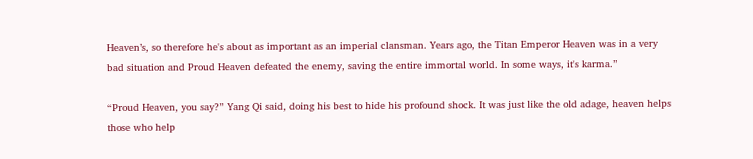Heaven’s, so therefore he's about as important as an imperial clansman. Years ago, the Titan Emperor Heaven was in a very bad situation and Proud Heaven defeated the enemy, saving the entire immortal world. In some ways, it's karma.”

“Proud Heaven, you say?” Yang Qi said, doing his best to hide his profound shock. It was just like the old adage, heaven helps those who help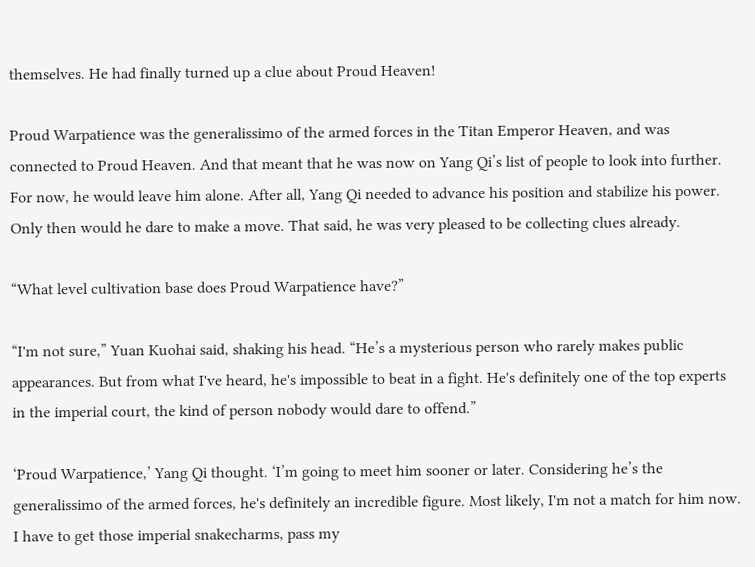themselves. He had finally turned up a clue about Proud Heaven!

Proud Warpatience was the generalissimo of the armed forces in the Titan Emperor Heaven, and was connected to Proud Heaven. And that meant that he was now on Yang Qi’s list of people to look into further. For now, he would leave him alone. After all, Yang Qi needed to advance his position and stabilize his power. Only then would he dare to make a move. That said, he was very pleased to be collecting clues already.

“What level cultivation base does Proud Warpatience have?”

“I'm not sure,” Yuan Kuohai said, shaking his head. “He’s a mysterious person who rarely makes public appearances. But from what I've heard, he's impossible to beat in a fight. He's definitely one of the top experts in the imperial court, the kind of person nobody would dare to offend.”

‘Proud Warpatience,’ Yang Qi thought. ‘I’m going to meet him sooner or later. Considering he’s the generalissimo of the armed forces, he's definitely an incredible figure. Most likely, I'm not a match for him now. I have to get those imperial snakecharms, pass my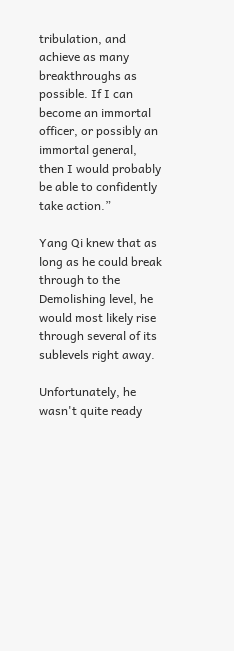tribulation, and achieve as many breakthroughs as possible. If I can become an immortal officer, or possibly an immortal general, then I would probably be able to confidently take action.”

Yang Qi knew that as long as he could break through to the Demolishing level, he would most likely rise through several of its sublevels right away.

Unfortunately, he wasn't quite ready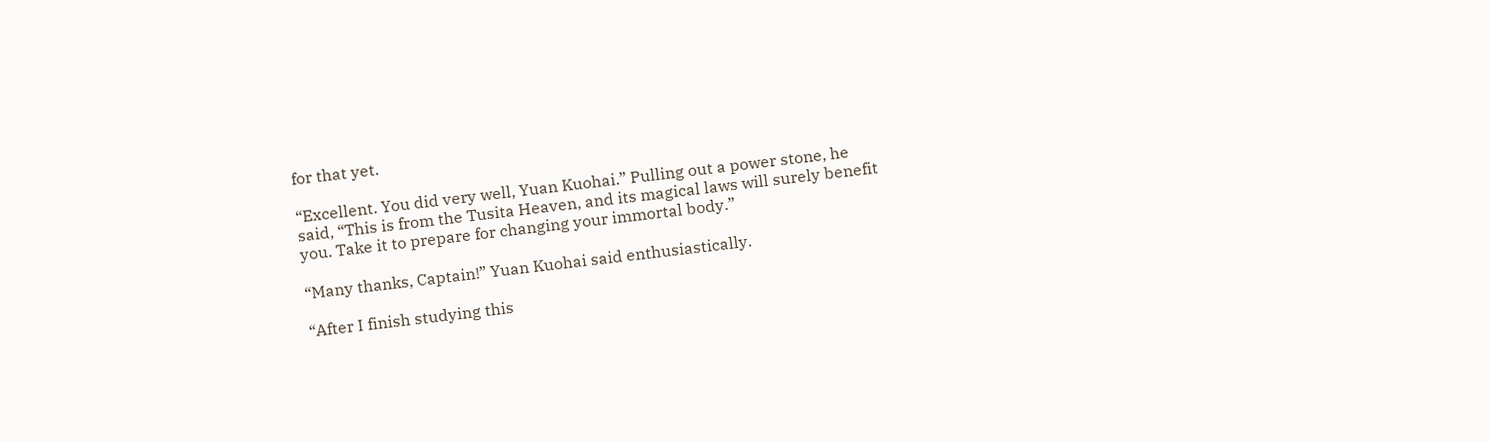for that yet.

“Excellent. You did very well, Yuan Kuohai.” Pulling out a power stone, he said, “This is from the Tusita Heaven, and its magical laws will surely benefit you. Take it to prepare for changing your immortal body.”

“Many thanks, Captain!” Yuan Kuohai said enthusiastically.

“After I finish studying this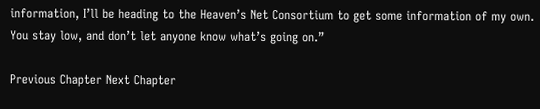information, I’ll be heading to the Heaven’s Net Consortium to get some information of my own. You stay low, and don’t let anyone know what’s going on.”

Previous Chapter Next Chapter